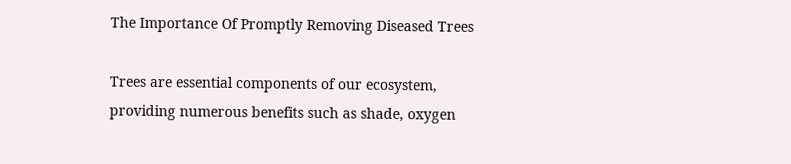The Importance Of Promptly Removing Diseased Trees

Trees are essential components of our ecosystem, providing numerous benefits such as shade, oxygen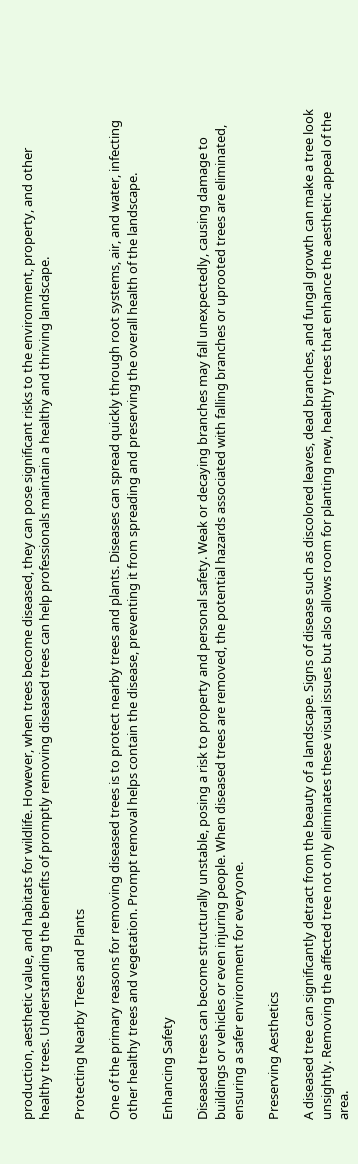production, aesthetic value, and habitats for wildlife. However, when trees become diseased, they can pose significant risks to the environment, property, and other healthy trees. Understanding the benefits of promptly removing diseased trees can help professionals maintain a healthy and thriving landscape.

Protecting Nearby Trees and Plants

One of the primary reasons for removing diseased trees is to protect nearby trees and plants. Diseases can spread quickly through root systems, air, and water, infecting other healthy trees and vegetation. Prompt removal helps contain the disease, preventing it from spreading and preserving the overall health of the landscape.

Enhancing Safety

Diseased trees can become structurally unstable, posing a risk to property and personal safety. Weak or decaying branches may fall unexpectedly, causing damage to buildings or vehicles or even injuring people. When diseased trees are removed, the potential hazards associated with falling branches or uprooted trees are eliminated, ensuring a safer environment for everyone.

Preserving Aesthetics

A diseased tree can significantly detract from the beauty of a landscape. Signs of disease such as discolored leaves, dead branches, and fungal growth can make a tree look unsightly. Removing the affected tree not only eliminates these visual issues but also allows room for planting new, healthy trees that enhance the aesthetic appeal of the area.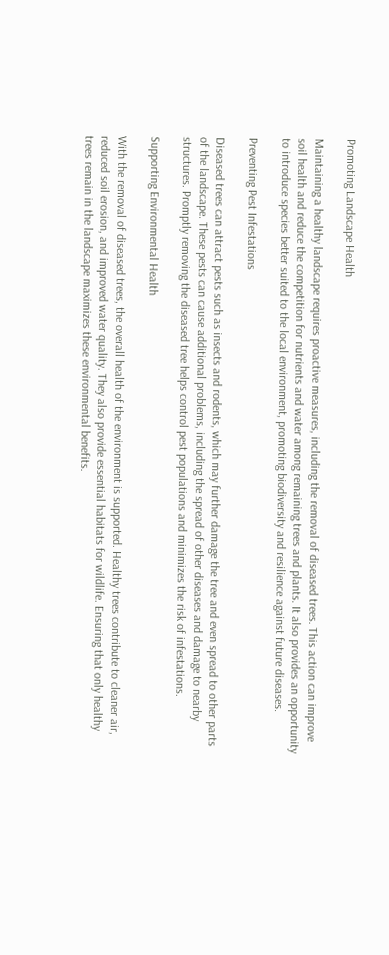Promoting Landscape Health

Maintaining a healthy landscape requires proactive measures, including the removal of diseased trees. This action can improve soil health and reduce the competition for nutrients and water among remaining trees and plants. It also provides an opportunity to introduce species better suited to the local environment, promoting biodiversity and resilience against future diseases.

Preventing Pest Infestations

Diseased trees can attract pests such as insects and rodents, which may further damage the tree and even spread to other parts of the landscape. These pests can cause additional problems, including the spread of other diseases and damage to nearby structures. Promptly removing the diseased tree helps control pest populations and minimizes the risk of infestations.

Supporting Environmental Health

With the removal of diseased trees, the overall health of the environment is supported. Healthy trees contribute to cleaner air, reduced soil erosion, and improved water quality. They also provide essential habitats for wildlife. Ensuring that only healthy trees remain in the landscape maximizes these environmental benefits.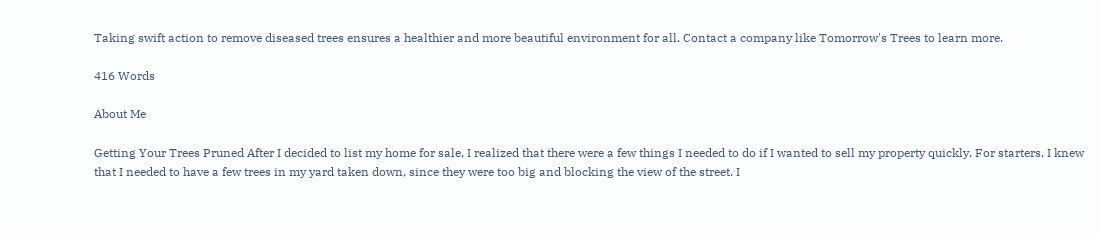Taking swift action to remove diseased trees ensures a healthier and more beautiful environment for all. Contact a company like Tomorrow's Trees to learn more.

416 Words

About Me

Getting Your Trees Pruned After I decided to list my home for sale, I realized that there were a few things I needed to do if I wanted to sell my property quickly. For starters, I knew that I needed to have a few trees in my yard taken down, since they were too big and blocking the view of the street. I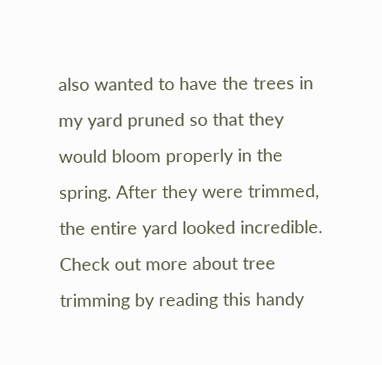also wanted to have the trees in my yard pruned so that they would bloom properly in the spring. After they were trimmed, the entire yard looked incredible. Check out more about tree trimming by reading this handy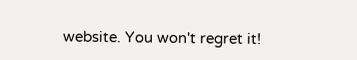website. You won't regret it!